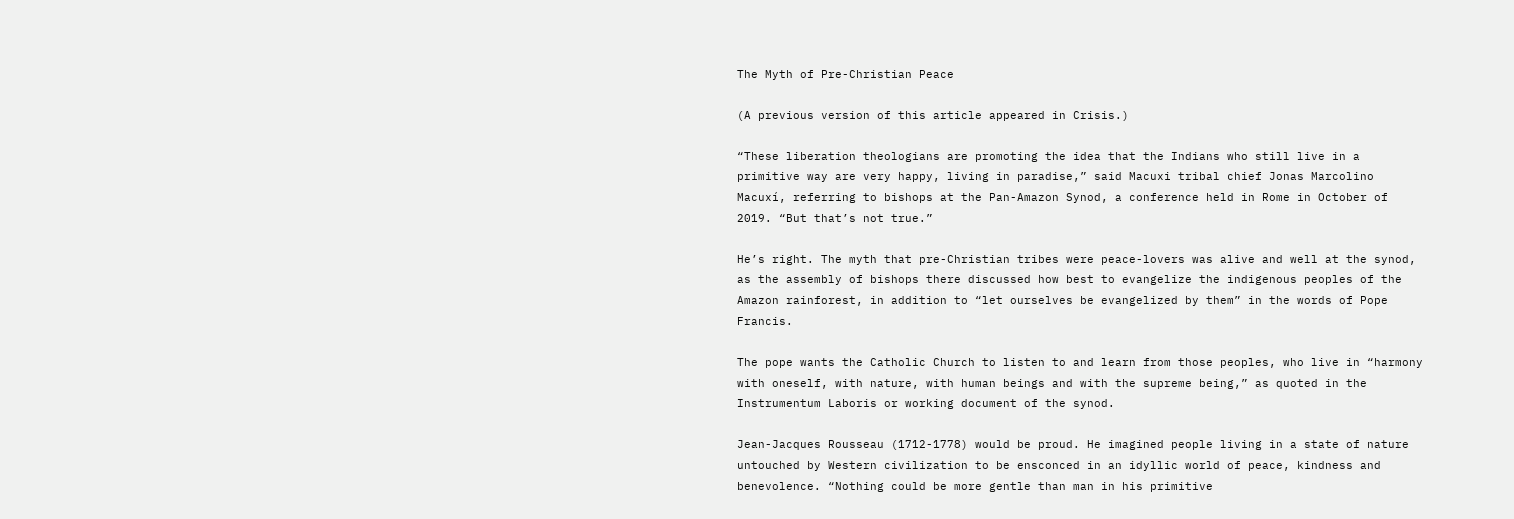The Myth of Pre-Christian Peace

(A previous version of this article appeared in Crisis.)

“These liberation theologians are promoting the idea that the Indians who still live in a primitive way are very happy, living in paradise,” said Macuxi tribal chief Jonas Marcolino Macuxí, referring to bishops at the Pan-Amazon Synod, a conference held in Rome in October of 2019. “But that’s not true.”

He’s right. The myth that pre-Christian tribes were peace-lovers was alive and well at the synod, as the assembly of bishops there discussed how best to evangelize the indigenous peoples of the Amazon rainforest, in addition to “let ourselves be evangelized by them” in the words of Pope Francis.

The pope wants the Catholic Church to listen to and learn from those peoples, who live in “harmony with oneself, with nature, with human beings and with the supreme being,” as quoted in the Instrumentum Laboris or working document of the synod.

Jean-Jacques Rousseau (1712-1778) would be proud. He imagined people living in a state of nature untouched by Western civilization to be ensconced in an idyllic world of peace, kindness and benevolence. “Nothing could be more gentle than man in his primitive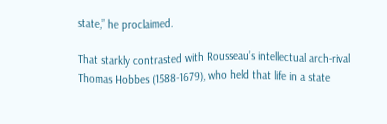state,” he proclaimed.

That starkly contrasted with Rousseau’s intellectual arch-rival Thomas Hobbes (1588-1679), who held that life in a state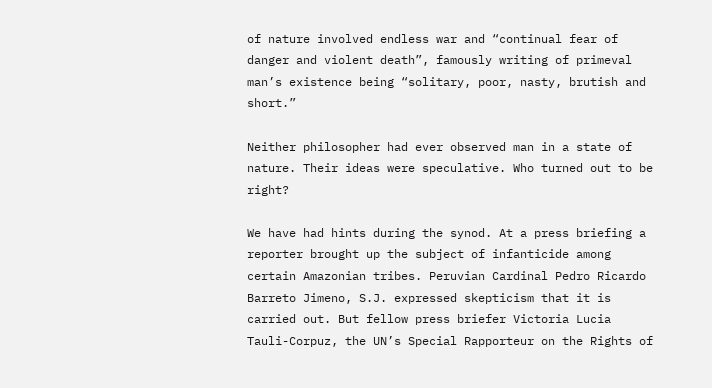of nature involved endless war and “continual fear of danger and violent death”, famously writing of primeval man’s existence being “solitary, poor, nasty, brutish and short.”

Neither philosopher had ever observed man in a state of nature. Their ideas were speculative. Who turned out to be right?

We have had hints during the synod. At a press briefing a reporter brought up the subject of infanticide among certain Amazonian tribes. Peruvian Cardinal Pedro Ricardo Barreto Jimeno, S.J. expressed skepticism that it is carried out. But fellow press briefer Victoria Lucia Tauli-Corpuz, the UN’s Special Rapporteur on the Rights of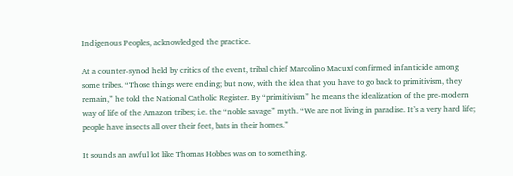Indigenous Peoples, acknowledged the practice.

At a counter-synod held by critics of the event, tribal chief Marcolino Macuxí confirmed infanticide among some tribes. “Those things were ending; but now, with the idea that you have to go back to primitivism, they remain,” he told the National Catholic Register. By “primitivism” he means the idealization of the pre-modern way of life of the Amazon tribes; i.e. the “noble savage” myth. “We are not living in paradise. It’s a very hard life; people have insects all over their feet, bats in their homes.”

It sounds an awful lot like Thomas Hobbes was on to something.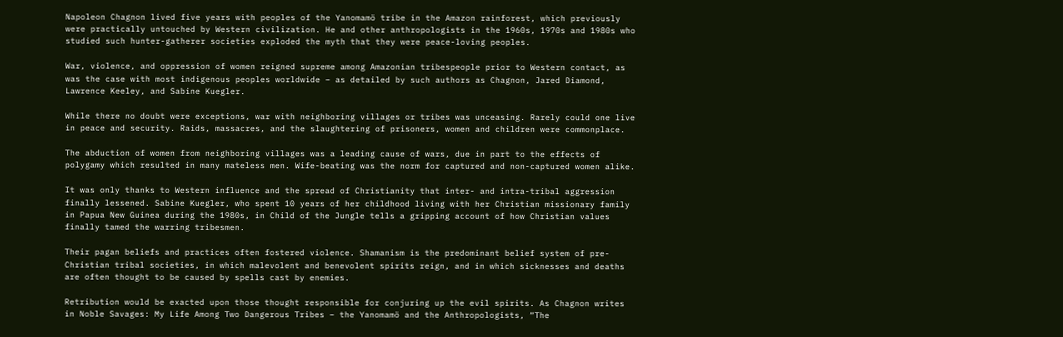Napoleon Chagnon lived five years with peoples of the Yanomamö tribe in the Amazon rainforest, which previously were practically untouched by Western civilization. He and other anthropologists in the 1960s, 1970s and 1980s who studied such hunter-gatherer societies exploded the myth that they were peace-loving peoples.

War, violence, and oppression of women reigned supreme among Amazonian tribespeople prior to Western contact, as was the case with most indigenous peoples worldwide – as detailed by such authors as Chagnon, Jared Diamond, Lawrence Keeley, and Sabine Kuegler.

While there no doubt were exceptions, war with neighboring villages or tribes was unceasing. Rarely could one live in peace and security. Raids, massacres, and the slaughtering of prisoners, women and children were commonplace.

The abduction of women from neighboring villages was a leading cause of wars, due in part to the effects of polygamy which resulted in many mateless men. Wife-beating was the norm for captured and non-captured women alike.

It was only thanks to Western influence and the spread of Christianity that inter- and intra-tribal aggression finally lessened. Sabine Kuegler, who spent 10 years of her childhood living with her Christian missionary family in Papua New Guinea during the 1980s, in Child of the Jungle tells a gripping account of how Christian values finally tamed the warring tribesmen.

Their pagan beliefs and practices often fostered violence. Shamanism is the predominant belief system of pre-Christian tribal societies, in which malevolent and benevolent spirits reign, and in which sicknesses and deaths are often thought to be caused by spells cast by enemies.

Retribution would be exacted upon those thought responsible for conjuring up the evil spirits. As Chagnon writes in Noble Savages: My Life Among Two Dangerous Tribes – the Yanomamö and the Anthropologists, “The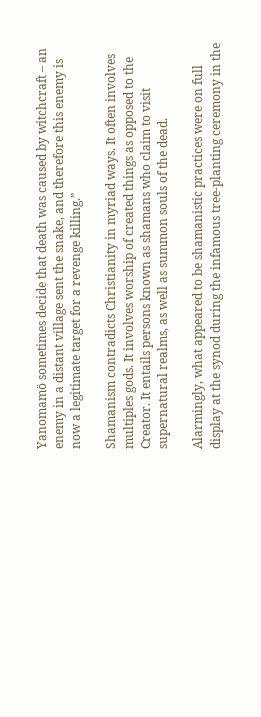Yanomamö sometimes decide that death was caused by witchcraft – an enemy in a distant village sent the snake, and therefore this enemy is now a legitimate target for a revenge killing.”

Shamanism contradicts Christianity in myriad ways. It often involves multiples gods. It involves worship of created things as opposed to the Creator. It entails persons known as shamans who claim to visit supernatural realms, as well as summon souls of the dead.

Alarmingly, what appeared to be shamanistic practices were on full display at the synod during the infamous tree-planting ceremony in the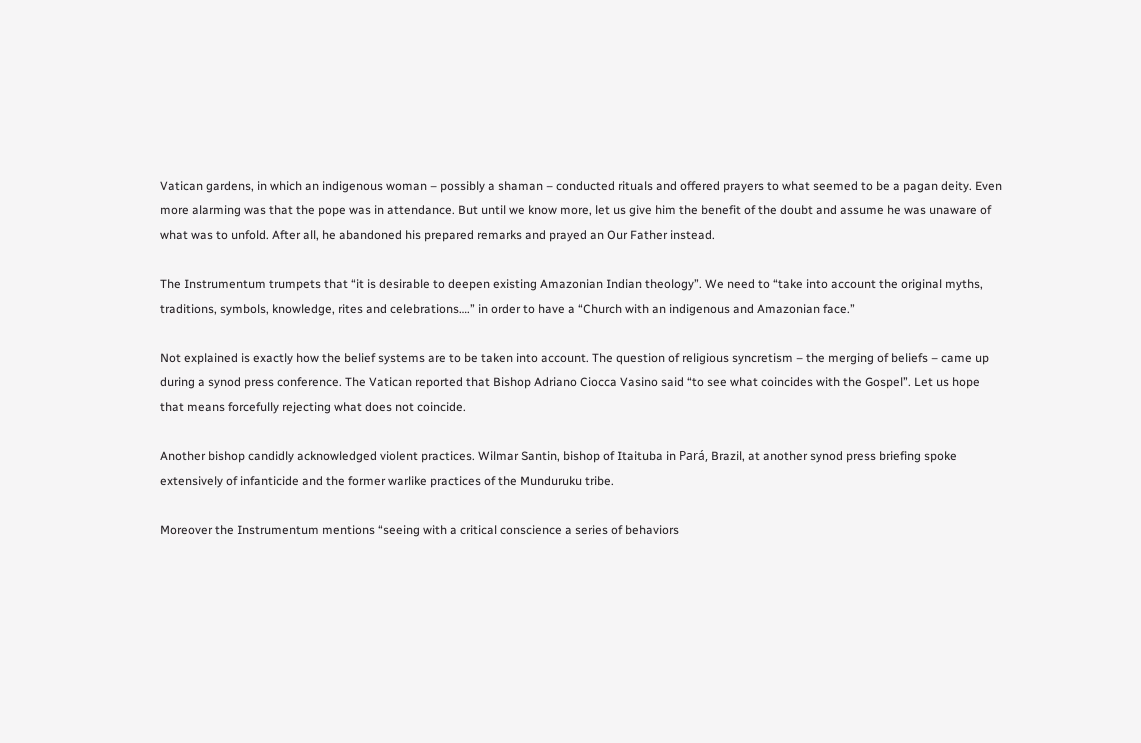Vatican gardens, in which an indigenous woman – possibly a shaman – conducted rituals and offered prayers to what seemed to be a pagan deity. Even more alarming was that the pope was in attendance. But until we know more, let us give him the benefit of the doubt and assume he was unaware of what was to unfold. After all, he abandoned his prepared remarks and prayed an Our Father instead.

The Instrumentum trumpets that “it is desirable to deepen existing Amazonian Indian theology”. We need to “take into account the original myths, traditions, symbols, knowledge, rites and celebrations….” in order to have a “Church with an indigenous and Amazonian face.”

Not explained is exactly how the belief systems are to be taken into account. The question of religious syncretism – the merging of beliefs – came up during a synod press conference. The Vatican reported that Bishop Adriano Ciocca Vasino said “to see what coincides with the Gospel”. Let us hope that means forcefully rejecting what does not coincide.

Another bishop candidly acknowledged violent practices. Wilmar Santin, bishop of Itaituba in Pará, Brazil, at another synod press briefing spoke extensively of infanticide and the former warlike practices of the Munduruku tribe.

Moreover the Instrumentum mentions “seeing with a critical conscience a series of behaviors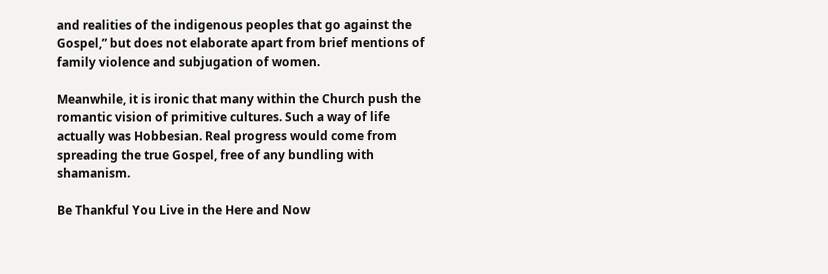and realities of the indigenous peoples that go against the Gospel,” but does not elaborate apart from brief mentions of family violence and subjugation of women.

Meanwhile, it is ironic that many within the Church push the romantic vision of primitive cultures. Such a way of life actually was Hobbesian. Real progress would come from spreading the true Gospel, free of any bundling with shamanism.

Be Thankful You Live in the Here and Now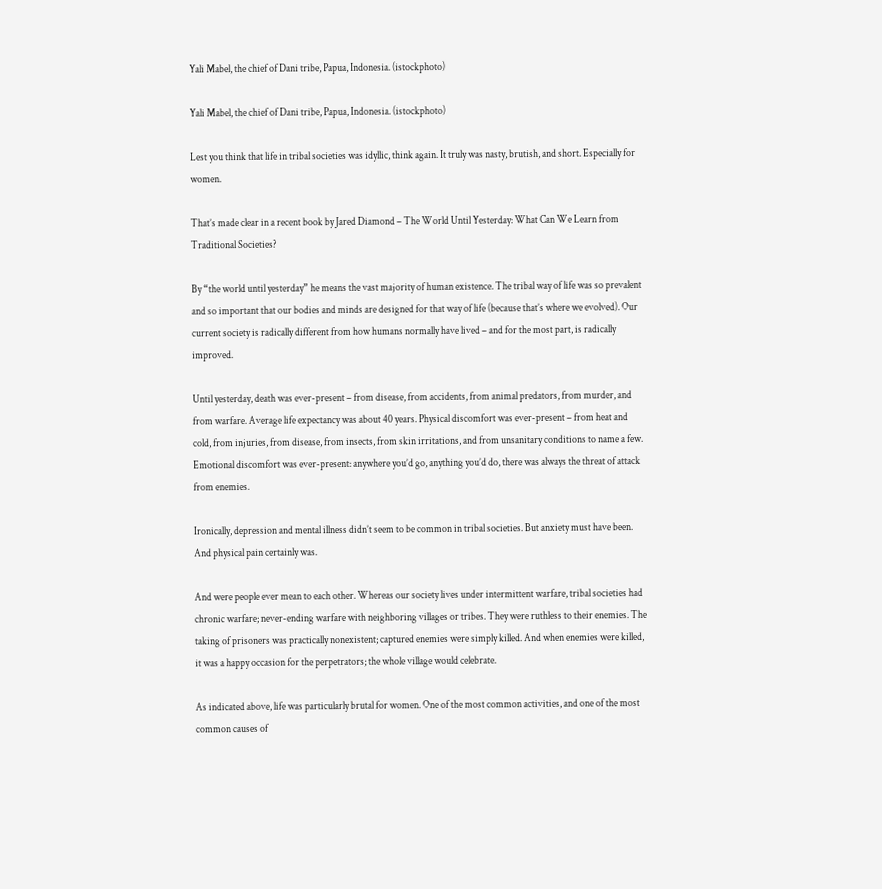Yali Mabel, the chief of Dani tribe, Papua, Indonesia. (istockphoto)

Yali Mabel, the chief of Dani tribe, Papua, Indonesia. (istockphoto)

Lest you think that life in tribal societies was idyllic, think again. It truly was nasty, brutish, and short. Especially for women.

That’s made clear in a recent book by Jared Diamond – The World Until Yesterday: What Can We Learn from Traditional Societies?

By “the world until yesterday” he means the vast majority of human existence. The tribal way of life was so prevalent and so important that our bodies and minds are designed for that way of life (because that’s where we evolved). Our current society is radically different from how humans normally have lived – and for the most part, is radically improved.

Until yesterday, death was ever-present – from disease, from accidents, from animal predators, from murder, and from warfare. Average life expectancy was about 40 years. Physical discomfort was ever-present – from heat and cold, from injuries, from disease, from insects, from skin irritations, and from unsanitary conditions to name a few. Emotional discomfort was ever-present: anywhere you’d go, anything you’d do, there was always the threat of attack from enemies.

Ironically, depression and mental illness didn’t seem to be common in tribal societies. But anxiety must have been. And physical pain certainly was.

And were people ever mean to each other. Whereas our society lives under intermittent warfare, tribal societies had chronic warfare; never-ending warfare with neighboring villages or tribes. They were ruthless to their enemies. The taking of prisoners was practically nonexistent; captured enemies were simply killed. And when enemies were killed, it was a happy occasion for the perpetrators; the whole village would celebrate.

As indicated above, life was particularly brutal for women. One of the most common activities, and one of the most common causes of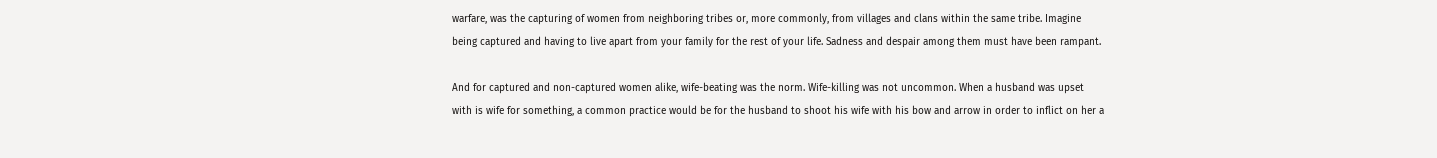warfare, was the capturing of women from neighboring tribes or, more commonly, from villages and clans within the same tribe. Imagine being captured and having to live apart from your family for the rest of your life. Sadness and despair among them must have been rampant.

And for captured and non-captured women alike, wife-beating was the norm. Wife-killing was not uncommon. When a husband was upset with is wife for something, a common practice would be for the husband to shoot his wife with his bow and arrow in order to inflict on her a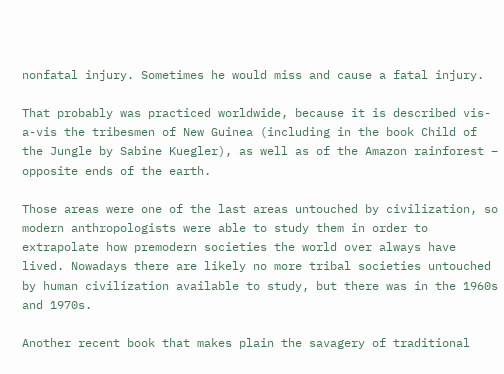nonfatal injury. Sometimes he would miss and cause a fatal injury.

That probably was practiced worldwide, because it is described vis-a-vis the tribesmen of New Guinea (including in the book Child of the Jungle by Sabine Kuegler), as well as of the Amazon rainforest – opposite ends of the earth.

Those areas were one of the last areas untouched by civilization, so modern anthropologists were able to study them in order to extrapolate how premodern societies the world over always have lived. Nowadays there are likely no more tribal societies untouched by human civilization available to study, but there was in the 1960s and 1970s.

Another recent book that makes plain the savagery of traditional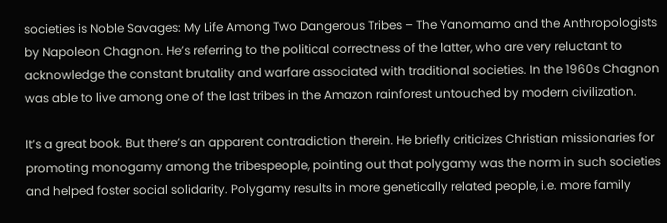societies is Noble Savages: My Life Among Two Dangerous Tribes – The Yanomamo and the Anthropologists by Napoleon Chagnon. He’s referring to the political correctness of the latter, who are very reluctant to acknowledge the constant brutality and warfare associated with traditional societies. In the 1960s Chagnon was able to live among one of the last tribes in the Amazon rainforest untouched by modern civilization.

It’s a great book. But there’s an apparent contradiction therein. He briefly criticizes Christian missionaries for promoting monogamy among the tribespeople, pointing out that polygamy was the norm in such societies and helped foster social solidarity. Polygamy results in more genetically related people, i.e. more family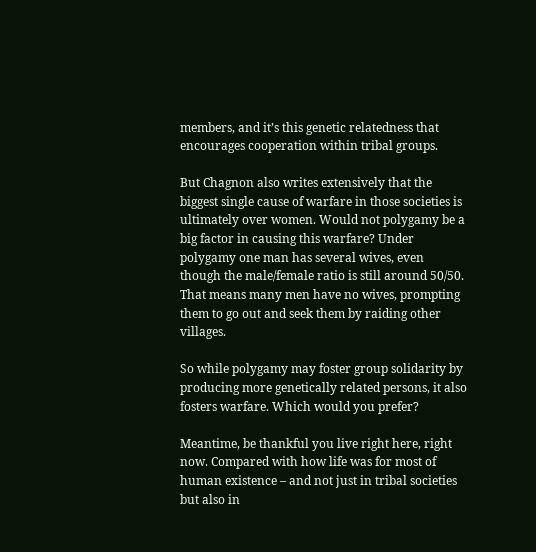members, and it’s this genetic relatedness that encourages cooperation within tribal groups.

But Chagnon also writes extensively that the biggest single cause of warfare in those societies is ultimately over women. Would not polygamy be a big factor in causing this warfare? Under polygamy one man has several wives, even though the male/female ratio is still around 50/50. That means many men have no wives, prompting them to go out and seek them by raiding other villages.

So while polygamy may foster group solidarity by producing more genetically related persons, it also fosters warfare. Which would you prefer?

Meantime, be thankful you live right here, right now. Compared with how life was for most of human existence – and not just in tribal societies but also in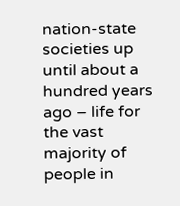nation-state societies up until about a hundred years ago – life for the vast majority of people in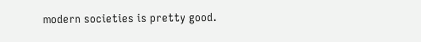modern societies is pretty good.